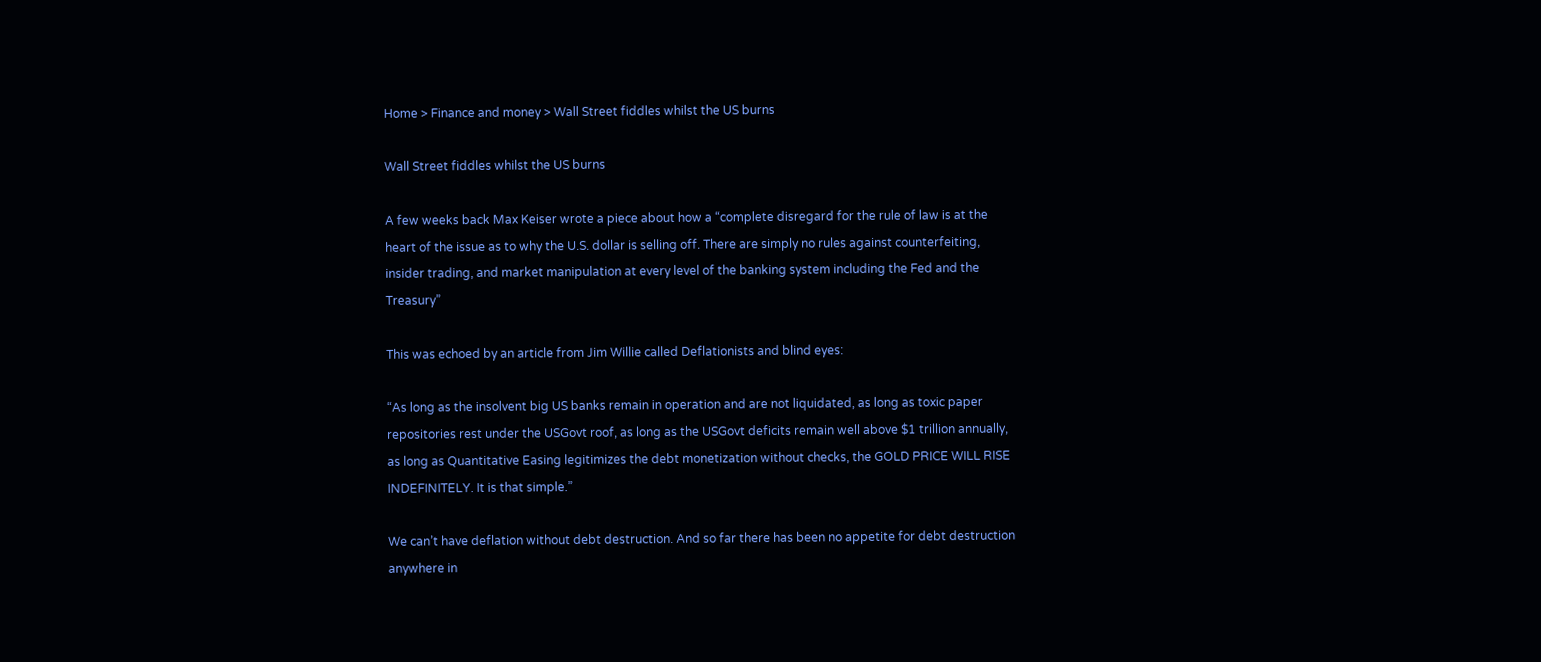Home > Finance and money > Wall Street fiddles whilst the US burns

Wall Street fiddles whilst the US burns

A few weeks back Max Keiser wrote a piece about how a “complete disregard for the rule of law is at the heart of the issue as to why the U.S. dollar is selling off. There are simply no rules against counterfeiting, insider trading, and market manipulation at every level of the banking system including the Fed and the Treasury”

This was echoed by an article from Jim Willie called Deflationists and blind eyes:

“As long as the insolvent big US banks remain in operation and are not liquidated, as long as toxic paper repositories rest under the USGovt roof, as long as the USGovt deficits remain well above $1 trillion annually, as long as Quantitative Easing legitimizes the debt monetization without checks, the GOLD PRICE WILL RISE INDEFINITELY. It is that simple.”

We can’t have deflation without debt destruction. And so far there has been no appetite for debt destruction anywhere in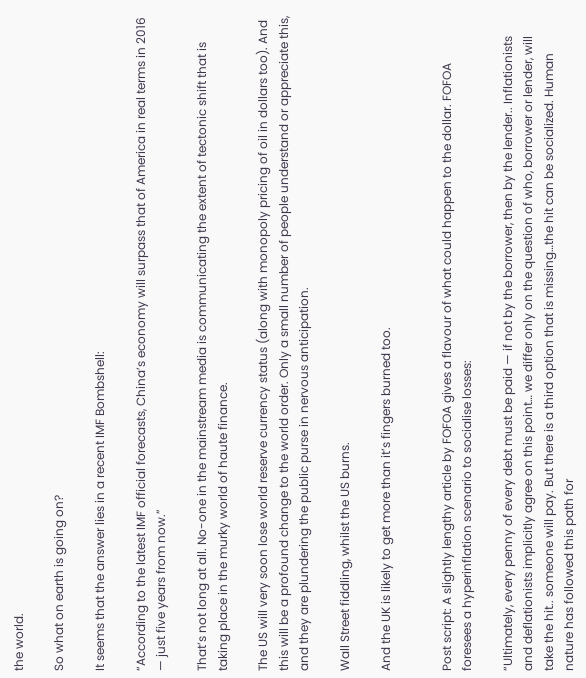the world.

So what on earth is going on?

It seems that the answer lies in a recent IMF Bombshell:

“According to the latest IMF official forecasts, China’s economy will surpass that of America in real terms in 2016 — just five years from now.”

That’s not long at all. No-one in the mainstream media is communicating the extent of tectonic shift that is taking place in the murky world of haute finance.

The US will very soon lose world reserve currency status (along with monopoly pricing of oil in dollars too). And this will be a profound change to the world order. Only a small number of people understand or appreciate this, and they are plundering the public purse in nervous anticipation.

Wall Street fiddling, whilst the US burns.

And the UK is likely to get more than it’s fingers burned too.


Post script: A slightly lengthy article by FOFOA gives a flavour of what could happen to the dollar. FOFOA foresees a hyperinflation scenario to socialise losses:

“Ultimately, every penny of every debt must be paid — if not by the borrower, then by the lender.. Inflationists and deflationists implicitly agree on this point… we differ only on the question of who, borrower or lender, will take the hit.. someone will pay. But there is a third option that is missing…the hit can be socialized. Human nature has followed this path for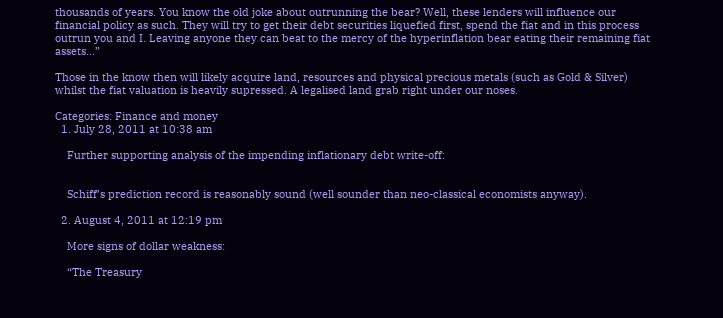thousands of years. You know the old joke about outrunning the bear? Well, these lenders will influence our financial policy as such. They will try to get their debt securities liquefied first, spend the fiat and in this process outrun you and I. Leaving anyone they can beat to the mercy of the hyperinflation bear eating their remaining fiat assets…”

Those in the know then will likely acquire land, resources and physical precious metals (such as Gold & Silver) whilst the fiat valuation is heavily supressed. A legalised land grab right under our noses.

Categories: Finance and money
  1. July 28, 2011 at 10:38 am

    Further supporting analysis of the impending inflationary debt write-off:


    Schiff’s prediction record is reasonably sound (well sounder than neo-classical economists anyway).

  2. August 4, 2011 at 12:19 pm

    More signs of dollar weakness:

    “The Treasury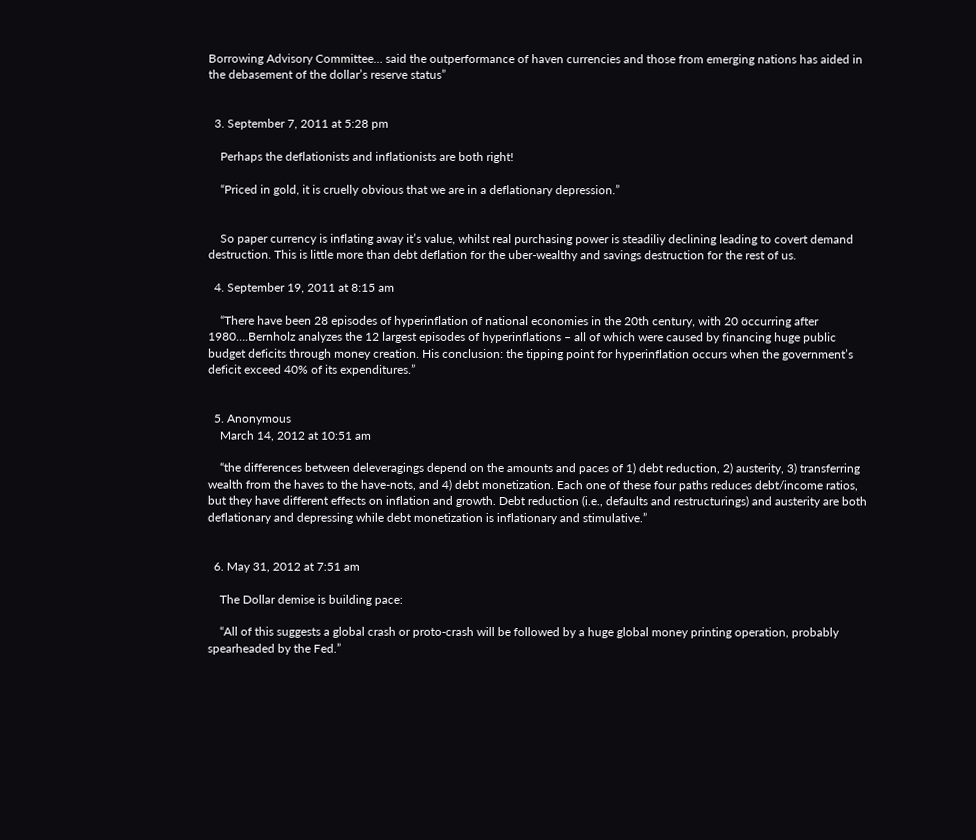Borrowing Advisory Committee… said the outperformance of haven currencies and those from emerging nations has aided in the debasement of the dollar’s reserve status”


  3. September 7, 2011 at 5:28 pm

    Perhaps the deflationists and inflationists are both right!

    “Priced in gold, it is cruelly obvious that we are in a deflationary depression.”


    So paper currency is inflating away it’s value, whilst real purchasing power is steadiliy declining leading to covert demand destruction. This is little more than debt deflation for the uber-wealthy and savings destruction for the rest of us.

  4. September 19, 2011 at 8:15 am

    “There have been 28 episodes of hyperinflation of national economies in the 20th century, with 20 occurring after 1980….Bernholz analyzes the 12 largest episodes of hyperinflations – all of which were caused by financing huge public budget deficits through money creation. His conclusion: the tipping point for hyperinflation occurs when the government’s deficit exceed 40% of its expenditures.”


  5. Anonymous
    March 14, 2012 at 10:51 am

    “the differences between deleveragings depend on the amounts and paces of 1) debt reduction, 2) austerity, 3) transferring wealth from the haves to the have-nots, and 4) debt monetization. Each one of these four paths reduces debt/income ratios, but they have different effects on inflation and growth. Debt reduction (i.e., defaults and restructurings) and austerity are both deflationary and depressing while debt monetization is inflationary and stimulative.”


  6. May 31, 2012 at 7:51 am

    The Dollar demise is building pace:

    “All of this suggests a global crash or proto-crash will be followed by a huge global money printing operation, probably spearheaded by the Fed.”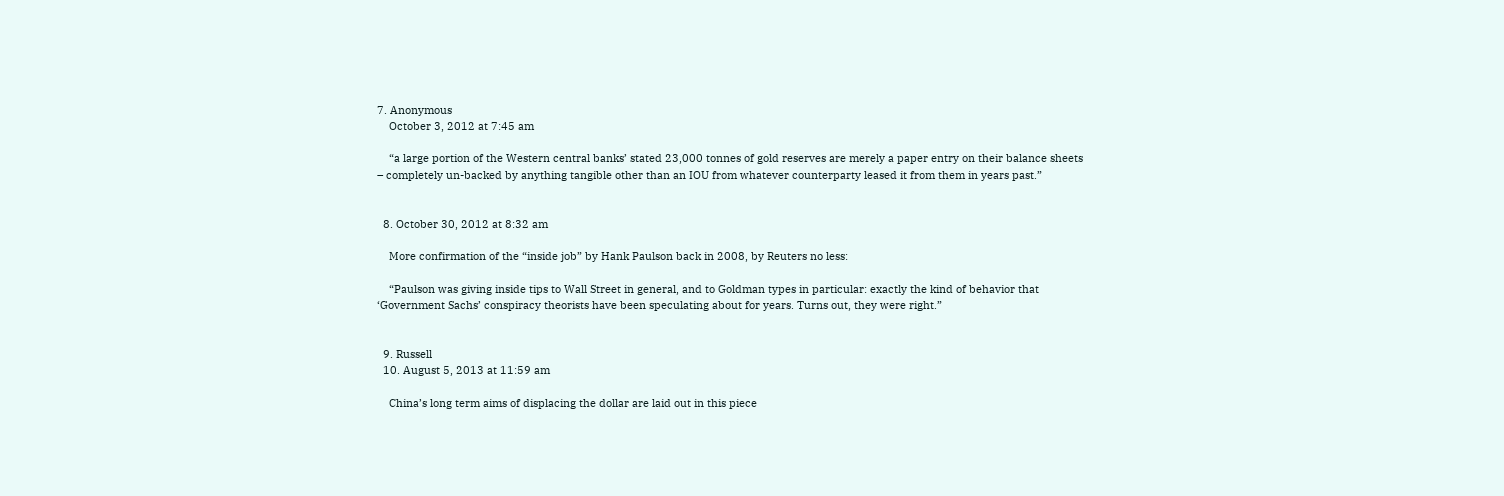7. Anonymous
    October 3, 2012 at 7:45 am

    “a large portion of the Western central banks’ stated 23,000 tonnes of gold reserves are merely a paper entry on their balance sheets – completely un-backed by anything tangible other than an IOU from whatever counterparty leased it from them in years past.”


  8. October 30, 2012 at 8:32 am

    More confirmation of the “inside job” by Hank Paulson back in 2008, by Reuters no less:

    “Paulson was giving inside tips to Wall Street in general, and to Goldman types in particular: exactly the kind of behavior that ‘Government Sachs’ conspiracy theorists have been speculating about for years. Turns out, they were right.”


  9. Russell
  10. August 5, 2013 at 11:59 am

    China’s long term aims of displacing the dollar are laid out in this piece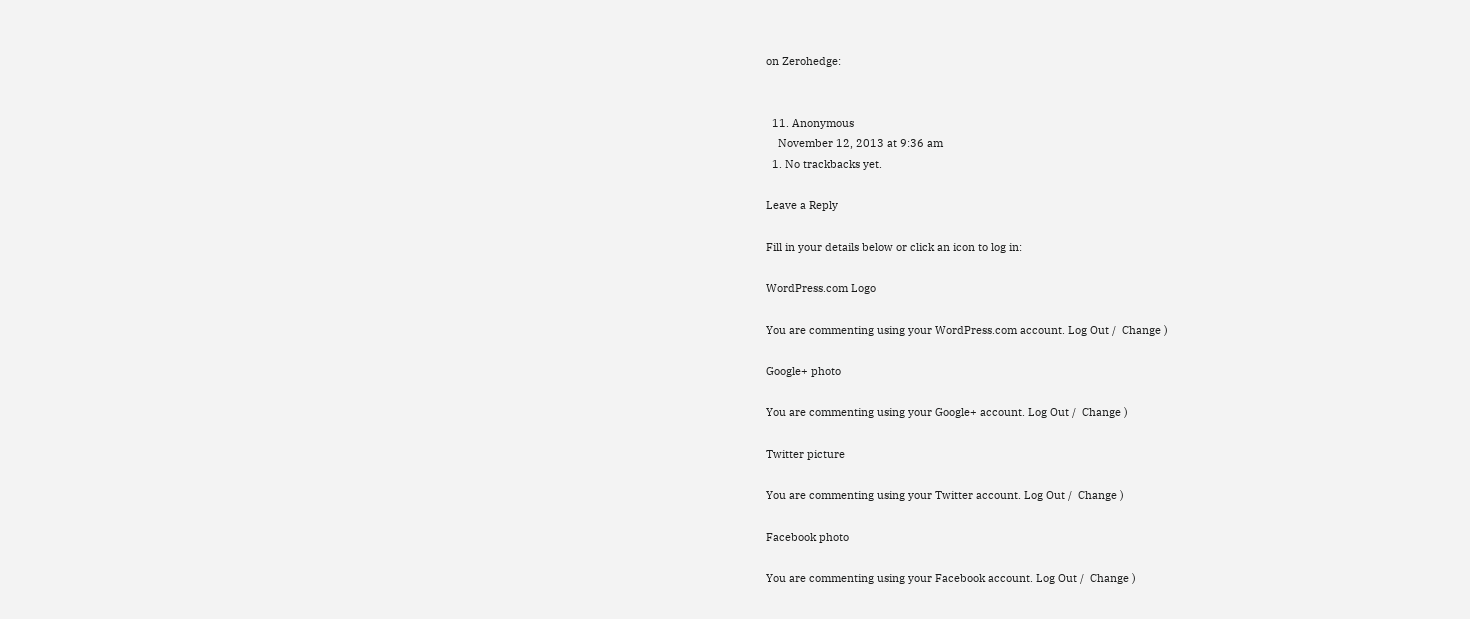on Zerohedge:


  11. Anonymous
    November 12, 2013 at 9:36 am
  1. No trackbacks yet.

Leave a Reply

Fill in your details below or click an icon to log in:

WordPress.com Logo

You are commenting using your WordPress.com account. Log Out /  Change )

Google+ photo

You are commenting using your Google+ account. Log Out /  Change )

Twitter picture

You are commenting using your Twitter account. Log Out /  Change )

Facebook photo

You are commenting using your Facebook account. Log Out /  Change )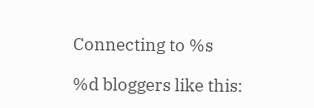Connecting to %s

%d bloggers like this: